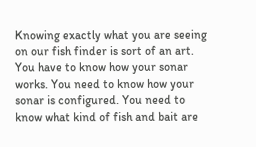Knowing exactly what you are seeing on our fish finder is sort of an art. You have to know how your sonar works. You need to know how your sonar is configured. You need to know what kind of fish and bait are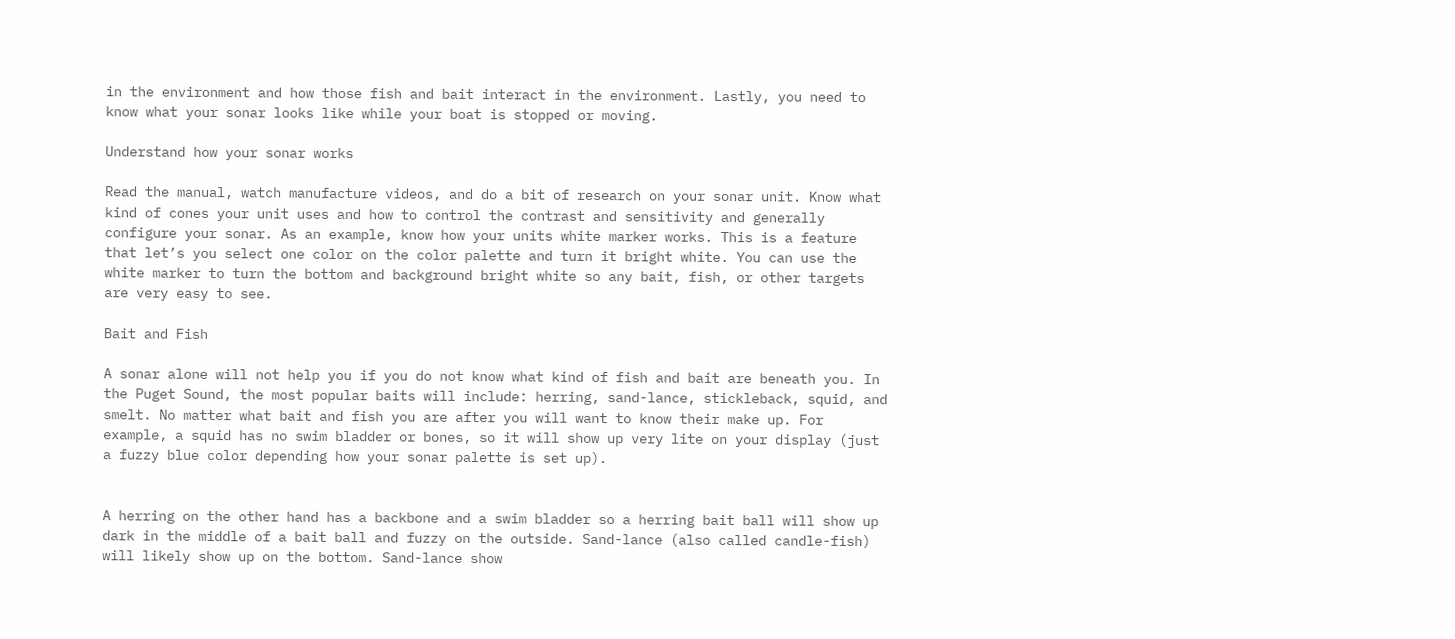in the environment and how those fish and bait interact in the environment. Lastly, you need to know what your sonar looks like while your boat is stopped or moving.

Understand how your sonar works

Read the manual, watch manufacture videos, and do a bit of research on your sonar unit. Know what kind of cones your unit uses and how to control the contrast and sensitivity and generally configure your sonar. As an example, know how your units white marker works. This is a feature that let’s you select one color on the color palette and turn it bright white. You can use the white marker to turn the bottom and background bright white so any bait, fish, or other targets are very easy to see.

Bait and Fish

A sonar alone will not help you if you do not know what kind of fish and bait are beneath you. In the Puget Sound, the most popular baits will include: herring, sand-lance, stickleback, squid, and smelt. No matter what bait and fish you are after you will want to know their make up. For example, a squid has no swim bladder or bones, so it will show up very lite on your display (just a fuzzy blue color depending how your sonar palette is set up).


A herring on the other hand has a backbone and a swim bladder so a herring bait ball will show up dark in the middle of a bait ball and fuzzy on the outside. Sand-lance (also called candle-fish) will likely show up on the bottom. Sand-lance show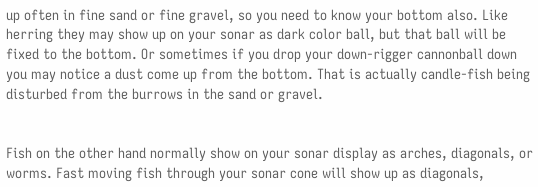up often in fine sand or fine gravel, so you need to know your bottom also. Like herring they may show up on your sonar as dark color ball, but that ball will be fixed to the bottom. Or sometimes if you drop your down-rigger cannonball down you may notice a dust come up from the bottom. That is actually candle-fish being disturbed from the burrows in the sand or gravel.


Fish on the other hand normally show on your sonar display as arches, diagonals, or worms. Fast moving fish through your sonar cone will show up as diagonals,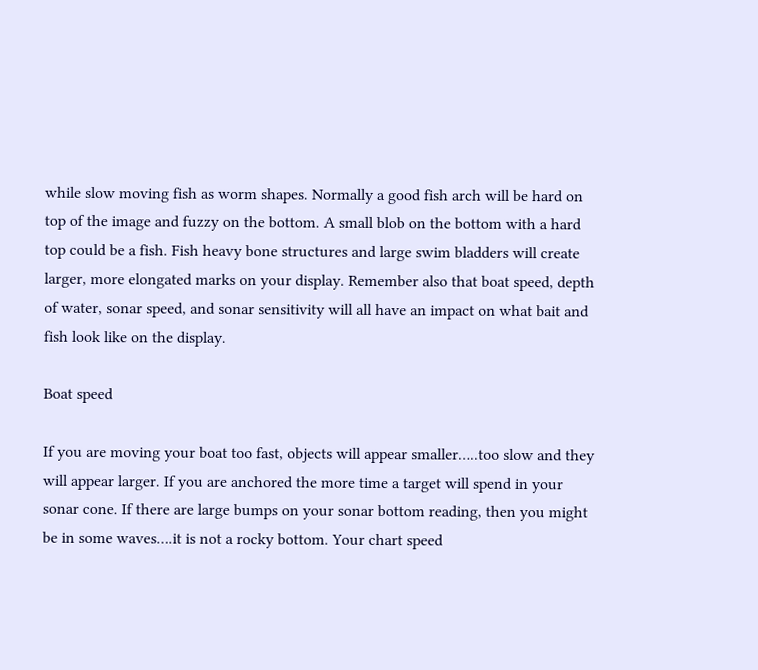while slow moving fish as worm shapes. Normally a good fish arch will be hard on top of the image and fuzzy on the bottom. A small blob on the bottom with a hard top could be a fish. Fish heavy bone structures and large swim bladders will create larger, more elongated marks on your display. Remember also that boat speed, depth of water, sonar speed, and sonar sensitivity will all have an impact on what bait and fish look like on the display.

Boat speed

If you are moving your boat too fast, objects will appear smaller…..too slow and they will appear larger. If you are anchored the more time a target will spend in your sonar cone. If there are large bumps on your sonar bottom reading, then you might be in some waves….it is not a rocky bottom. Your chart speed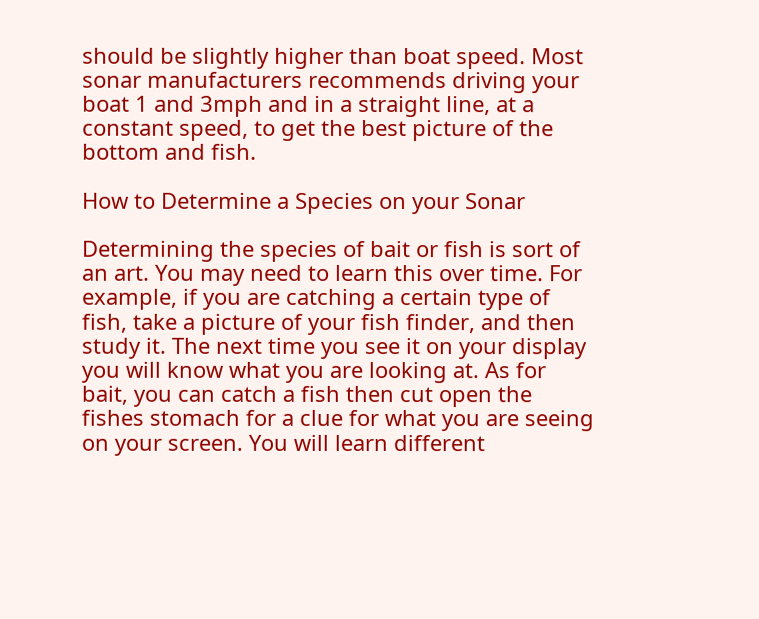should be slightly higher than boat speed. Most sonar manufacturers recommends driving your boat 1 and 3mph and in a straight line, at a constant speed, to get the best picture of the bottom and fish.

How to Determine a Species on your Sonar

Determining the species of bait or fish is sort of an art. You may need to learn this over time. For example, if you are catching a certain type of fish, take a picture of your fish finder, and then study it. The next time you see it on your display you will know what you are looking at. As for bait, you can catch a fish then cut open the fishes stomach for a clue for what you are seeing on your screen. You will learn different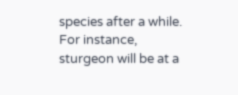species after a while. For instance, sturgeon will be at a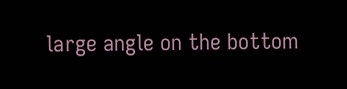large angle on the bottom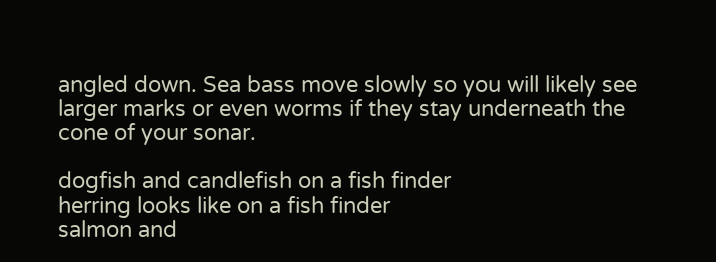angled down. Sea bass move slowly so you will likely see larger marks or even worms if they stay underneath the cone of your sonar.

dogfish and candlefish on a fish finder
herring looks like on a fish finder
salmon and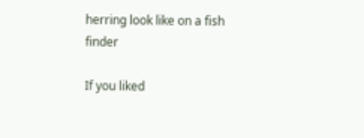herring look like on a fish finder

If you liked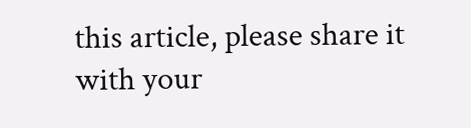this article, please share it with your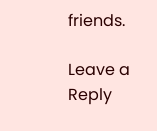friends.

Leave a Reply